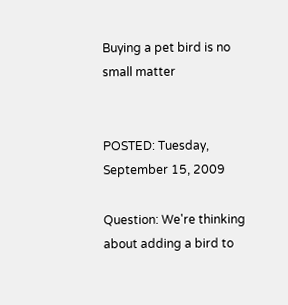Buying a pet bird is no small matter


POSTED: Tuesday, September 15, 2009

Question: We're thinking about adding a bird to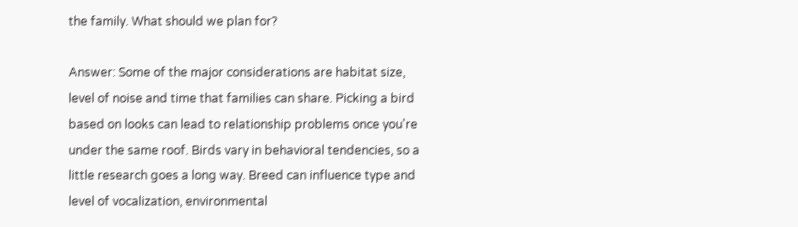the family. What should we plan for?

Answer: Some of the major considerations are habitat size, level of noise and time that families can share. Picking a bird based on looks can lead to relationship problems once you're under the same roof. Birds vary in behavioral tendencies, so a little research goes a long way. Breed can influence type and level of vocalization, environmental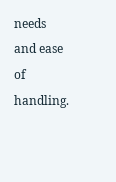needs and ease of handling.